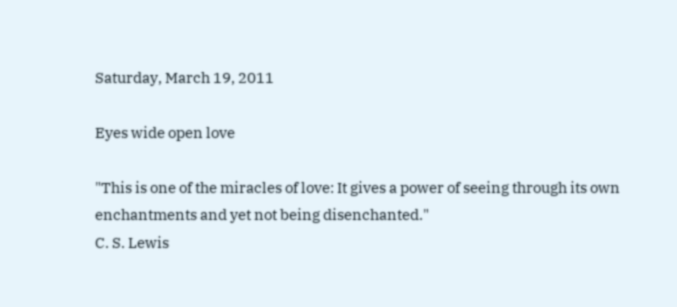Saturday, March 19, 2011

Eyes wide open love

"This is one of the miracles of love: It gives a power of seeing through its own enchantments and yet not being disenchanted."
C. S. Lewis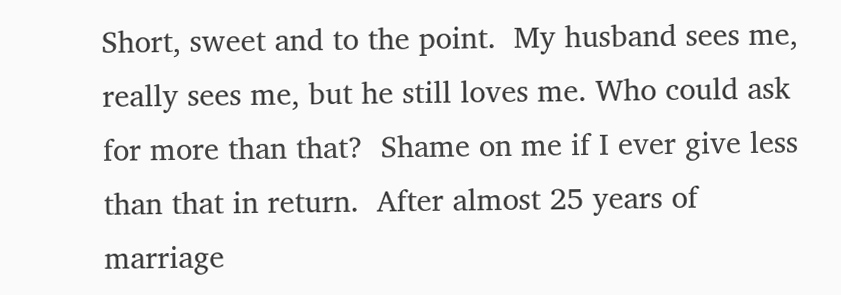Short, sweet and to the point.  My husband sees me, really sees me, but he still loves me. Who could ask for more than that?  Shame on me if I ever give less than that in return.  After almost 25 years of marriage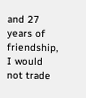and 27 years of friendship, I would not trade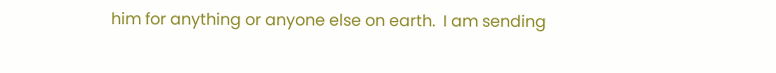him for anything or anyone else on earth.  I am sending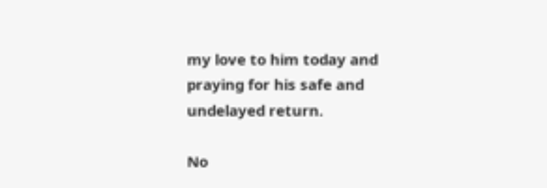my love to him today and praying for his safe and undelayed return.

No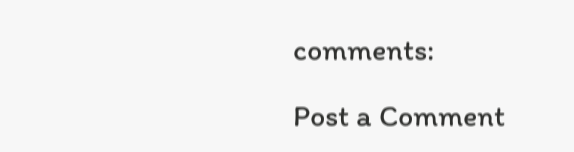comments:

Post a Comment